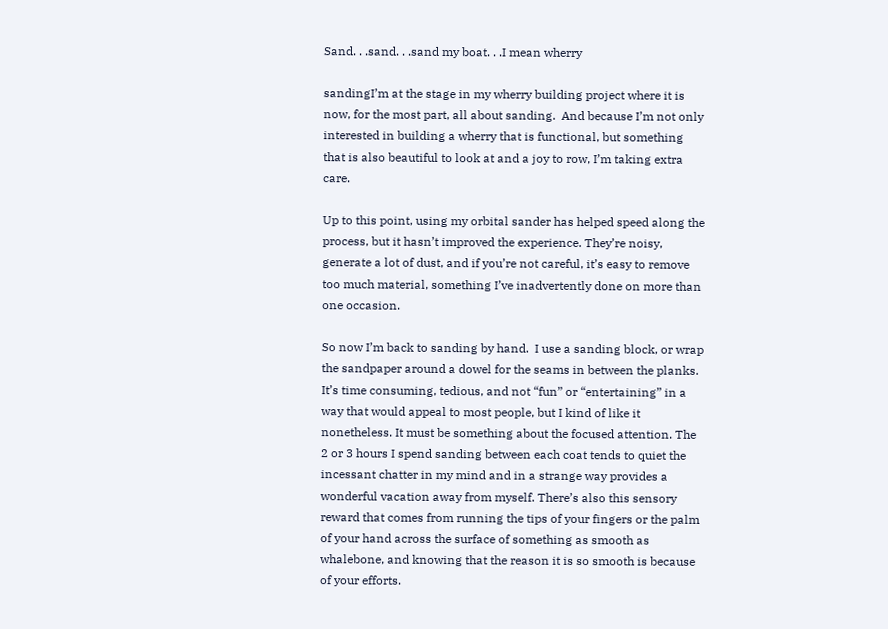Sand. . .sand. . .sand my boat. . .I mean wherry

sandingI’m at the stage in my wherry building project where it is now, for the most part, all about sanding.  And because I’m not only interested in building a wherry that is functional, but something that is also beautiful to look at and a joy to row, I’m taking extra care.

Up to this point, using my orbital sander has helped speed along the process, but it hasn’t improved the experience. They’re noisy, generate a lot of dust, and if you’re not careful, it’s easy to remove too much material, something I’ve inadvertently done on more than one occasion.

So now I’m back to sanding by hand.  I use a sanding block, or wrap the sandpaper around a dowel for the seams in between the planks.  It’s time consuming, tedious, and not “fun” or “entertaining” in a way that would appeal to most people, but I kind of like it nonetheless. It must be something about the focused attention. The 2 or 3 hours I spend sanding between each coat tends to quiet the incessant chatter in my mind and in a strange way provides a wonderful vacation away from myself. There’s also this sensory reward that comes from running the tips of your fingers or the palm of your hand across the surface of something as smooth as whalebone, and knowing that the reason it is so smooth is because of your efforts.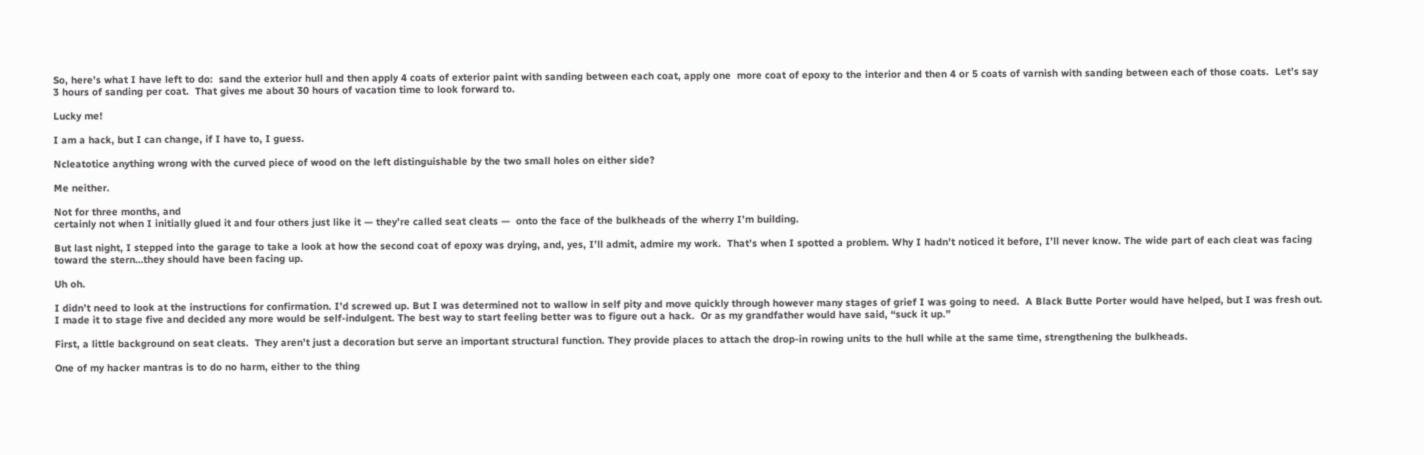So, here’s what I have left to do:  sand the exterior hull and then apply 4 coats of exterior paint with sanding between each coat, apply one  more coat of epoxy to the interior and then 4 or 5 coats of varnish with sanding between each of those coats.  Let’s say 3 hours of sanding per coat.  That gives me about 30 hours of vacation time to look forward to.

Lucky me!

I am a hack, but I can change, if I have to, I guess.

Ncleatotice anything wrong with the curved piece of wood on the left distinguishable by the two small holes on either side?

Me neither.

Not for three months, and
certainly not when I initially glued it and four others just like it — they’re called seat cleats —  onto the face of the bulkheads of the wherry I’m building.

But last night, I stepped into the garage to take a look at how the second coat of epoxy was drying, and, yes, I’ll admit, admire my work.  That’s when I spotted a problem. Why I hadn’t noticed it before, I’ll never know. The wide part of each cleat was facing toward the stern…they should have been facing up.

Uh oh.

I didn’t need to look at the instructions for confirmation. I’d screwed up. But I was determined not to wallow in self pity and move quickly through however many stages of grief I was going to need.  A Black Butte Porter would have helped, but I was fresh out. I made it to stage five and decided any more would be self-indulgent. The best way to start feeling better was to figure out a hack.  Or as my grandfather would have said, “suck it up.”

First, a little background on seat cleats.  They aren’t just a decoration but serve an important structural function. They provide places to attach the drop-in rowing units to the hull while at the same time, strengthening the bulkheads.

One of my hacker mantras is to do no harm, either to the thing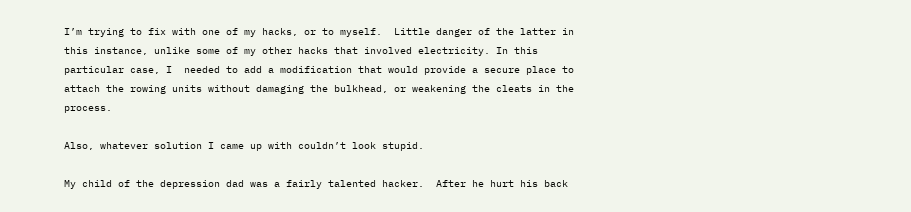I’m trying to fix with one of my hacks, or to myself.  Little danger of the latter in this instance, unlike some of my other hacks that involved electricity. In this particular case, I  needed to add a modification that would provide a secure place to attach the rowing units without damaging the bulkhead, or weakening the cleats in the process.

Also, whatever solution I came up with couldn’t look stupid.

My child of the depression dad was a fairly talented hacker.  After he hurt his back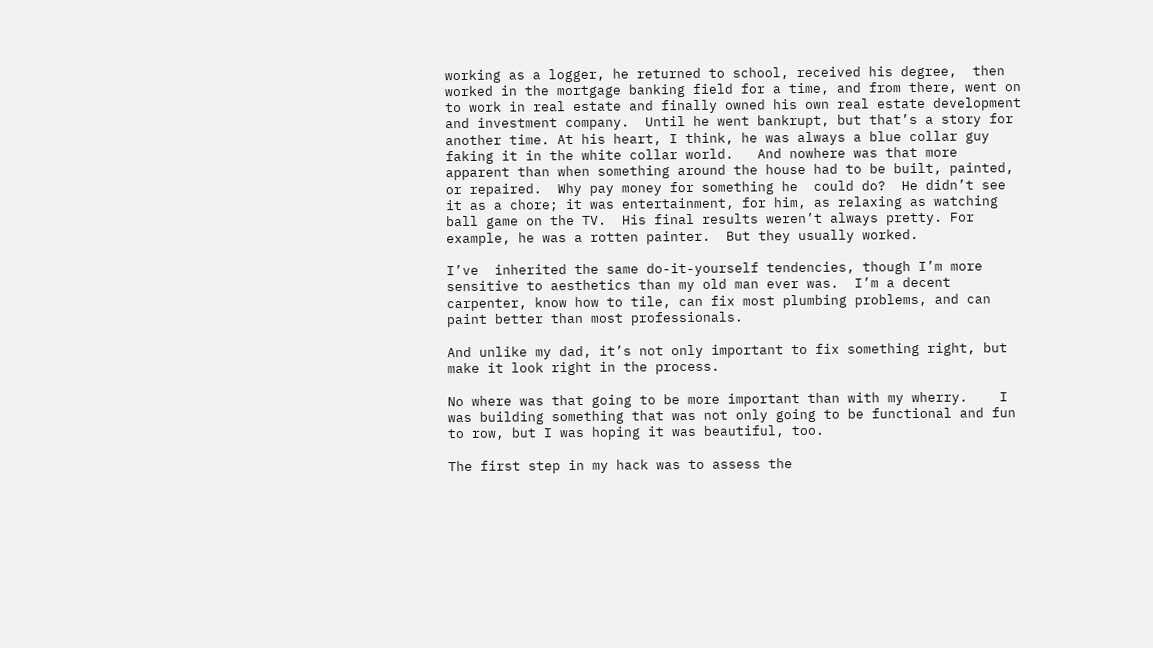working as a logger, he returned to school, received his degree,  then worked in the mortgage banking field for a time, and from there, went on to work in real estate and finally owned his own real estate development and investment company.  Until he went bankrupt, but that’s a story for another time. At his heart, I think, he was always a blue collar guy faking it in the white collar world.   And nowhere was that more apparent than when something around the house had to be built, painted, or repaired.  Why pay money for something he  could do?  He didn’t see it as a chore; it was entertainment, for him, as relaxing as watching ball game on the TV.  His final results weren’t always pretty. For example, he was a rotten painter.  But they usually worked.

I’ve  inherited the same do-it-yourself tendencies, though I’m more sensitive to aesthetics than my old man ever was.  I’m a decent carpenter, know how to tile, can fix most plumbing problems, and can paint better than most professionals.

And unlike my dad, it’s not only important to fix something right, but make it look right in the process.

No where was that going to be more important than with my wherry.    I was building something that was not only going to be functional and fun to row, but I was hoping it was beautiful, too.

The first step in my hack was to assess the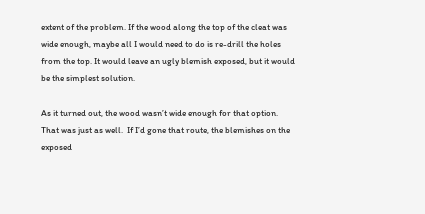extent of the problem. If the wood along the top of the cleat was wide enough, maybe all I would need to do is re-drill the holes from the top. It would leave an ugly blemish exposed, but it would be the simplest solution.

As it turned out, the wood wasn’t wide enough for that option.  That was just as well.  If I’d gone that route, the blemishes on the exposed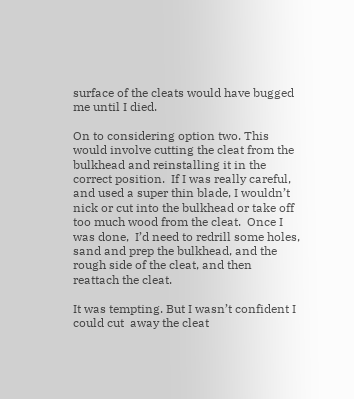surface of the cleats would have bugged me until I died.

On to considering option two. This would involve cutting the cleat from the bulkhead and reinstalling it in the correct position.  If I was really careful, and used a super thin blade, I wouldn’t nick or cut into the bulkhead or take off too much wood from the cleat.  Once I was done,  I’d need to redrill some holes, sand and prep the bulkhead, and the rough side of the cleat, and then reattach the cleat.

It was tempting. But I wasn’t confident I could cut  away the cleat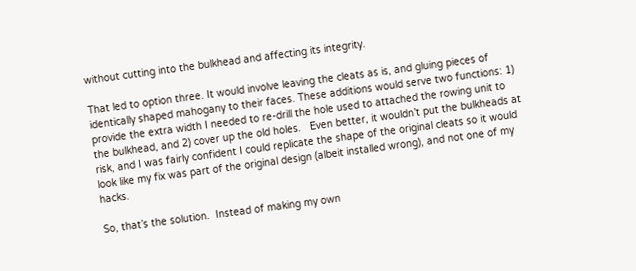without cutting into the bulkhead and affecting its integrity.

That led to option three. It would involve leaving the cleats as is, and gluing pieces of identically shaped mahogany to their faces. These additions would serve two functions: 1) provide the extra width I needed to re-drill the hole used to attached the rowing unit to the bulkhead, and 2) cover up the old holes.   Even better, it wouldn’t put the bulkheads at risk, and I was fairly confident I could replicate the shape of the original cleats so it would look like my fix was part of the original design (albeit installed wrong), and not one of my hacks.

So, that’s the solution.  Instead of making my own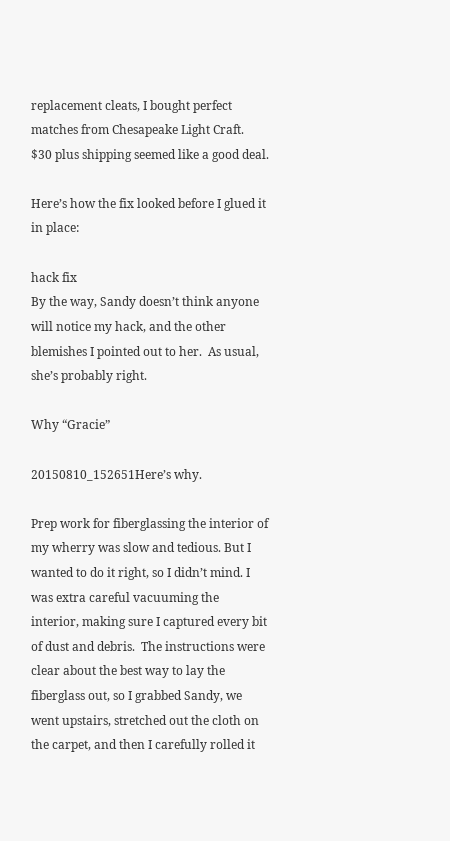replacement cleats, I bought perfect matches from Chesapeake Light Craft.  $30 plus shipping seemed like a good deal.

Here’s how the fix looked before I glued it in place:

hack fix
By the way, Sandy doesn’t think anyone will notice my hack, and the other blemishes I pointed out to her.  As usual, she’s probably right.

Why “Gracie”

20150810_152651Here’s why.

Prep work for fiberglassing the interior of my wherry was slow and tedious. But I wanted to do it right, so I didn’t mind. I was extra careful vacuuming the interior, making sure I captured every bit of dust and debris.  The instructions were clear about the best way to lay the fiberglass out, so I grabbed Sandy, we went upstairs, stretched out the cloth on the carpet, and then I carefully rolled it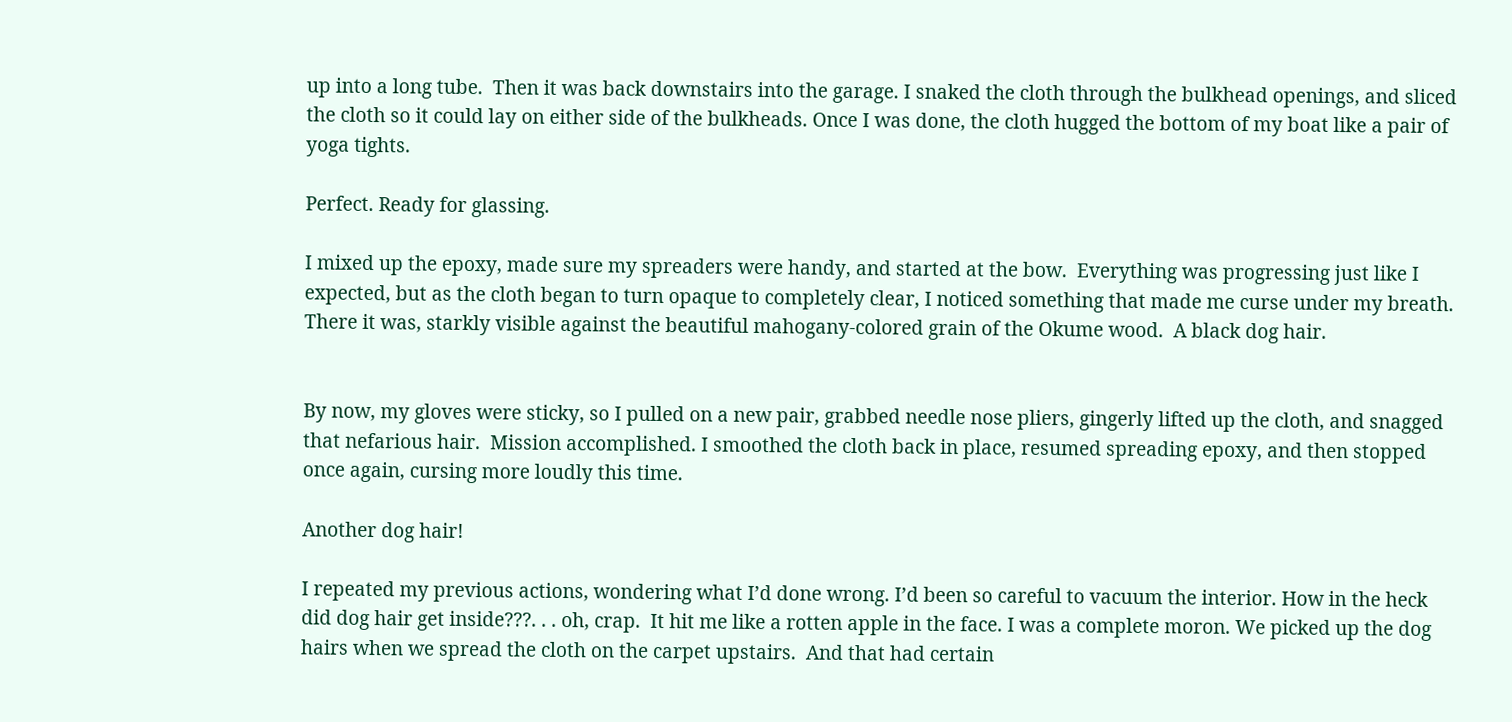up into a long tube.  Then it was back downstairs into the garage. I snaked the cloth through the bulkhead openings, and sliced the cloth so it could lay on either side of the bulkheads. Once I was done, the cloth hugged the bottom of my boat like a pair of yoga tights.

Perfect. Ready for glassing.

I mixed up the epoxy, made sure my spreaders were handy, and started at the bow.  Everything was progressing just like I expected, but as the cloth began to turn opaque to completely clear, I noticed something that made me curse under my breath. There it was, starkly visible against the beautiful mahogany-colored grain of the Okume wood.  A black dog hair.


By now, my gloves were sticky, so I pulled on a new pair, grabbed needle nose pliers, gingerly lifted up the cloth, and snagged that nefarious hair.  Mission accomplished. I smoothed the cloth back in place, resumed spreading epoxy, and then stopped once again, cursing more loudly this time.

Another dog hair!

I repeated my previous actions, wondering what I’d done wrong. I’d been so careful to vacuum the interior. How in the heck did dog hair get inside???. . . oh, crap.  It hit me like a rotten apple in the face. I was a complete moron. We picked up the dog hairs when we spread the cloth on the carpet upstairs.  And that had certain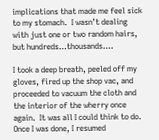implications that made me feel sick to my stomach.  I wasn’t dealing with just one or two random hairs, but hundreds…thousands….

I took a deep breath, peeled off my gloves, fired up the shop vac, and proceeded to vacuum the cloth and the interior of the wherry once again.  It was all I could think to do.  Once I was done, I resumed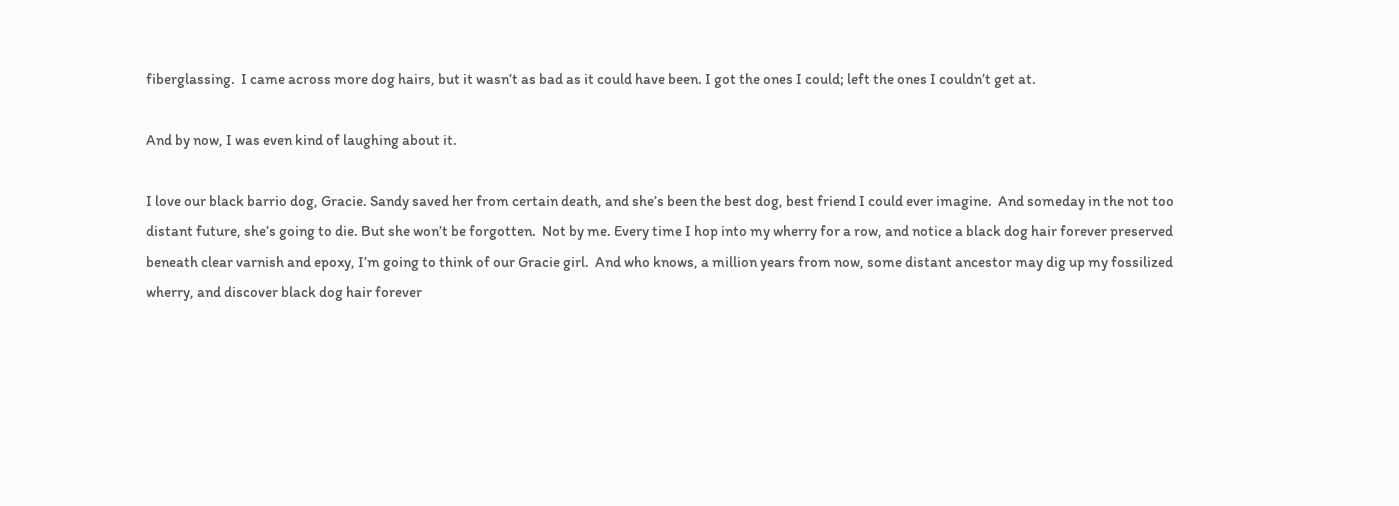fiberglassing.  I came across more dog hairs, but it wasn’t as bad as it could have been. I got the ones I could; left the ones I couldn’t get at.

And by now, I was even kind of laughing about it.

I love our black barrio dog, Gracie. Sandy saved her from certain death, and she’s been the best dog, best friend I could ever imagine.  And someday in the not too distant future, she’s going to die. But she won’t be forgotten.  Not by me. Every time I hop into my wherry for a row, and notice a black dog hair forever preserved beneath clear varnish and epoxy, I’m going to think of our Gracie girl.  And who knows, a million years from now, some distant ancestor may dig up my fossilized wherry, and discover black dog hair forever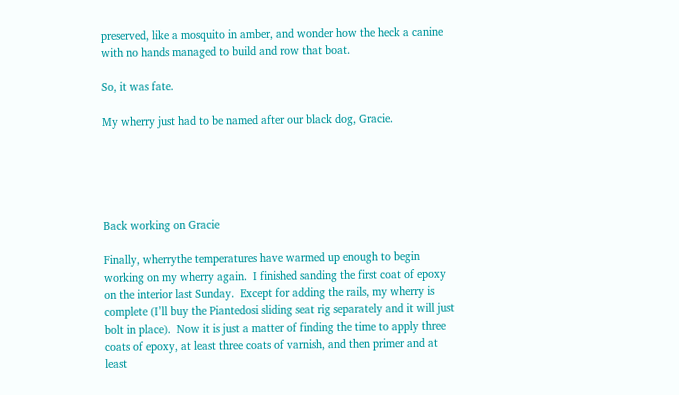preserved, like a mosquito in amber, and wonder how the heck a canine with no hands managed to build and row that boat.

So, it was fate.

My wherry just had to be named after our black dog, Gracie.





Back working on Gracie

Finally, wherrythe temperatures have warmed up enough to begin working on my wherry again.  I finished sanding the first coat of epoxy on the interior last Sunday.  Except for adding the rails, my wherry is complete (I’ll buy the Piantedosi sliding seat rig separately and it will just bolt in place).  Now it is just a matter of finding the time to apply three coats of epoxy, at least three coats of varnish, and then primer and at least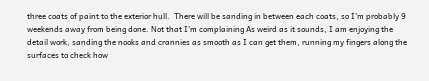three coats of paint to the exterior hull.  There will be sanding in between each coats, so I’m probably 9 weekends away from being done. Not that I’m complaining As weird as it sounds, I am enjoying the detail work, sanding the nooks and crannies as smooth as I can get them, running my fingers along the surfaces to check how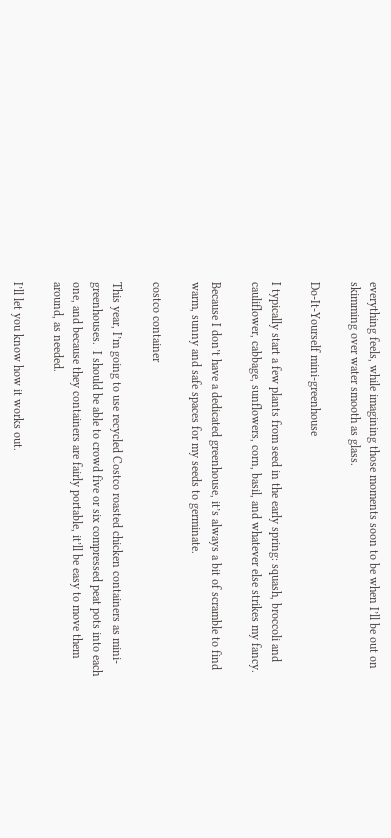everything feels, while imagining those moments soon to be when I’ll be out on skimming over water smooth as glass.

Do-It-Yourself mini-greenhouse

I typically start a few plants from seed in the early spring: squash, broccoli and cauliflower, cabbage, sunflowers, corn, basil, and whatever else strikes my fancy.

Because I don’t have a dedicated greenhouse, it’s always a bit of scramble to find warm, sunny and safe spaces for my seeds to germinate.

costco container

This year, I’m going to use recycled Costco roasted chicken containers as mini-greenhouses.  I should be able to crowd five or six compressed peat pots into each one, and because they containers are fairly portable, it’ll be easy to move them around, as needed.

I’ll let you know how it works out.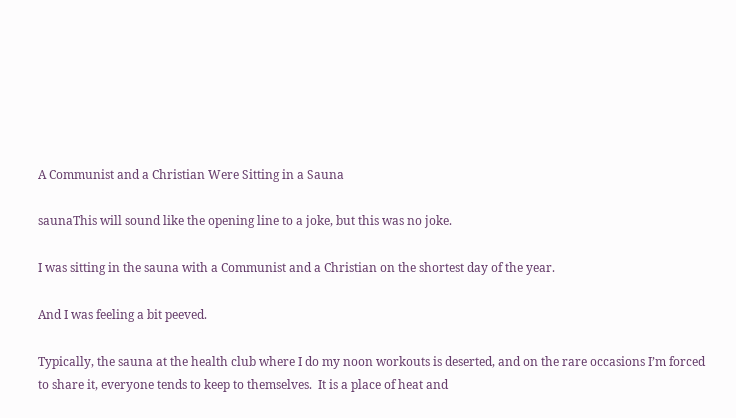A Communist and a Christian Were Sitting in a Sauna

saunaThis will sound like the opening line to a joke, but this was no joke.

I was sitting in the sauna with a Communist and a Christian on the shortest day of the year.

And I was feeling a bit peeved.

Typically, the sauna at the health club where I do my noon workouts is deserted, and on the rare occasions I’m forced to share it, everyone tends to keep to themselves.  It is a place of heat and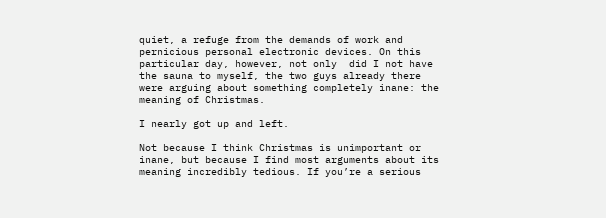quiet, a refuge from the demands of work and pernicious personal electronic devices. On this particular day, however, not only  did I not have the sauna to myself, the two guys already there were arguing about something completely inane: the meaning of Christmas.

I nearly got up and left.

Not because I think Christmas is unimportant or inane, but because I find most arguments about its meaning incredibly tedious. If you’re a serious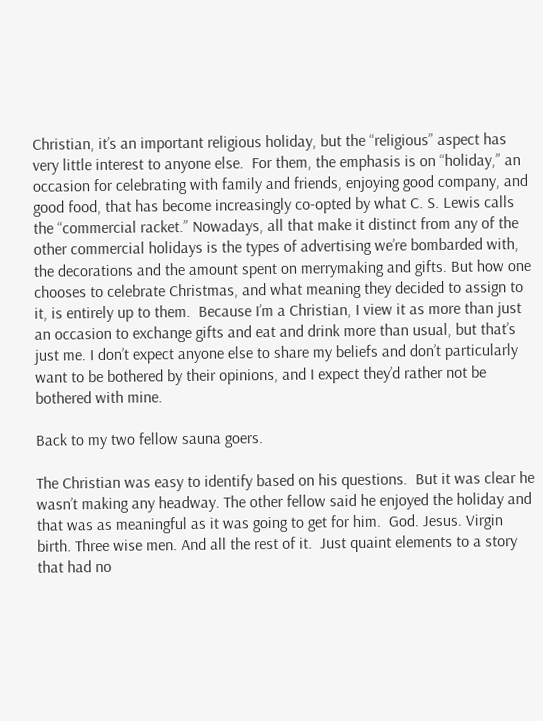Christian, it’s an important religious holiday, but the “religious” aspect has very little interest to anyone else.  For them, the emphasis is on “holiday,” an occasion for celebrating with family and friends, enjoying good company, and good food, that has become increasingly co-opted by what C. S. Lewis calls the “commercial racket.” Nowadays, all that make it distinct from any of the other commercial holidays is the types of advertising we’re bombarded with, the decorations and the amount spent on merrymaking and gifts. But how one chooses to celebrate Christmas, and what meaning they decided to assign to it, is entirely up to them.  Because I’m a Christian, I view it as more than just an occasion to exchange gifts and eat and drink more than usual, but that’s just me. I don’t expect anyone else to share my beliefs and don’t particularly want to be bothered by their opinions, and I expect they’d rather not be bothered with mine.

Back to my two fellow sauna goers.

The Christian was easy to identify based on his questions.  But it was clear he wasn’t making any headway. The other fellow said he enjoyed the holiday and that was as meaningful as it was going to get for him.  God. Jesus. Virgin birth. Three wise men. And all the rest of it.  Just quaint elements to a story that had no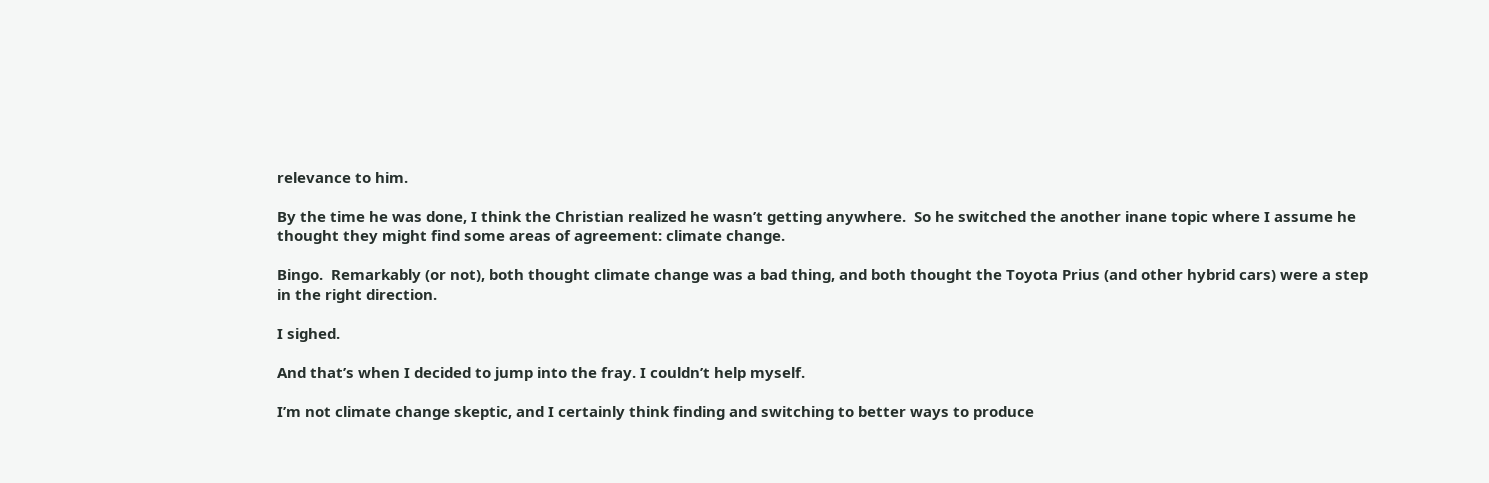relevance to him.

By the time he was done, I think the Christian realized he wasn’t getting anywhere.  So he switched the another inane topic where I assume he thought they might find some areas of agreement: climate change.

Bingo.  Remarkably (or not), both thought climate change was a bad thing, and both thought the Toyota Prius (and other hybrid cars) were a step in the right direction.

I sighed.

And that’s when I decided to jump into the fray. I couldn’t help myself.

I’m not climate change skeptic, and I certainly think finding and switching to better ways to produce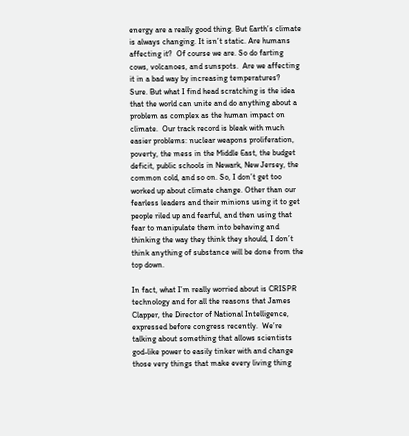energy are a really good thing. But Earth’s climate is always changing. It isn’t static. Are humans affecting it?  Of course we are. So do farting cows, volcanoes, and sunspots.  Are we affecting it in a bad way by increasing temperatures?  Sure. But what I find head scratching is the idea that the world can unite and do anything about a problem as complex as the human impact on climate.  Our track record is bleak with much easier problems: nuclear weapons proliferation, poverty, the mess in the Middle East, the budget deficit, public schools in Newark, New Jersey, the common cold, and so on. So, I don’t get too worked up about climate change. Other than our fearless leaders and their minions using it to get people riled up and fearful, and then using that fear to manipulate them into behaving and thinking the way they think they should, I don’t think anything of substance will be done from the top down.

In fact, what I’m really worried about is CRISPR technology and for all the reasons that James Clapper, the Director of National Intelligence, expressed before congress recently.  We’re talking about something that allows scientists god-like power to easily tinker with and change those very things that make every living thing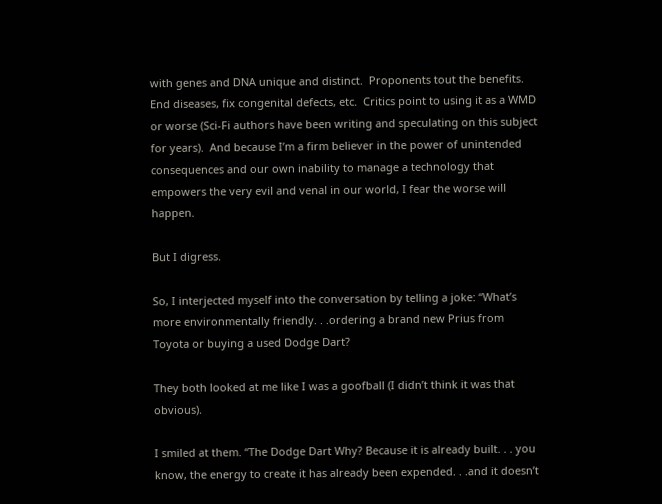with genes and DNA unique and distinct.  Proponents tout the benefits.  End diseases, fix congenital defects, etc.  Critics point to using it as a WMD or worse (Sci-Fi authors have been writing and speculating on this subject for years).  And because I’m a firm believer in the power of unintended consequences and our own inability to manage a technology that empowers the very evil and venal in our world, I fear the worse will happen.

But I digress.

So, I interjected myself into the conversation by telling a joke: “What’s more environmentally friendly. . .ordering a brand new Prius from Toyota or buying a used Dodge Dart?

They both looked at me like I was a goofball (I didn’t think it was that obvious).

I smiled at them. “The Dodge Dart Why? Because it is already built. . . you know, the energy to create it has already been expended. . .and it doesn’t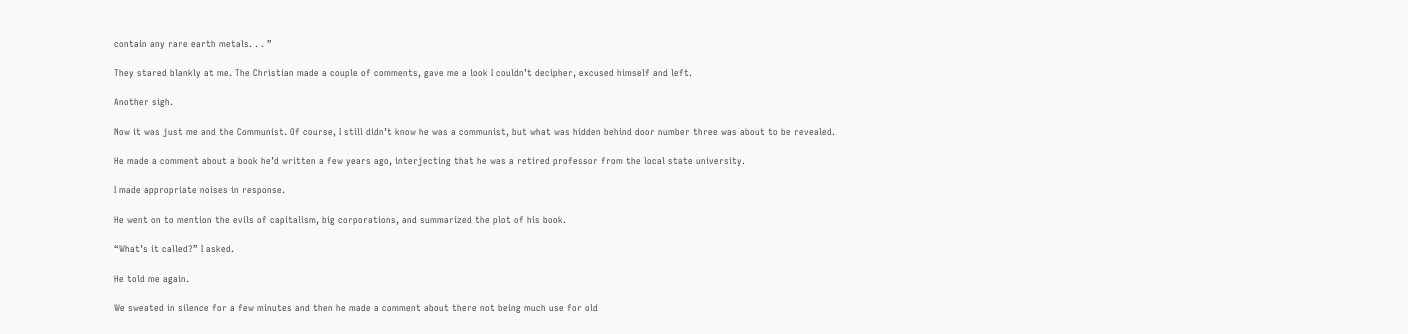contain any rare earth metals. . . ”

They stared blankly at me. The Christian made a couple of comments, gave me a look I couldn’t decipher, excused himself and left.

Another sigh.

Now it was just me and the Communist. Of course, I still didn’t know he was a communist, but what was hidden behind door number three was about to be revealed.

He made a comment about a book he’d written a few years ago, interjecting that he was a retired professor from the local state university.

I made appropriate noises in response.

He went on to mention the evils of capitalism, big corporations, and summarized the plot of his book.

“What’s it called?” I asked.

He told me again.

We sweated in silence for a few minutes and then he made a comment about there not being much use for old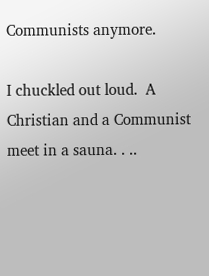Communists anymore.

I chuckled out loud.  A Christian and a Communist meet in a sauna. . ..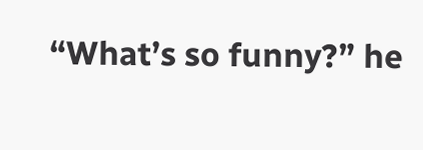“What’s so funny?” he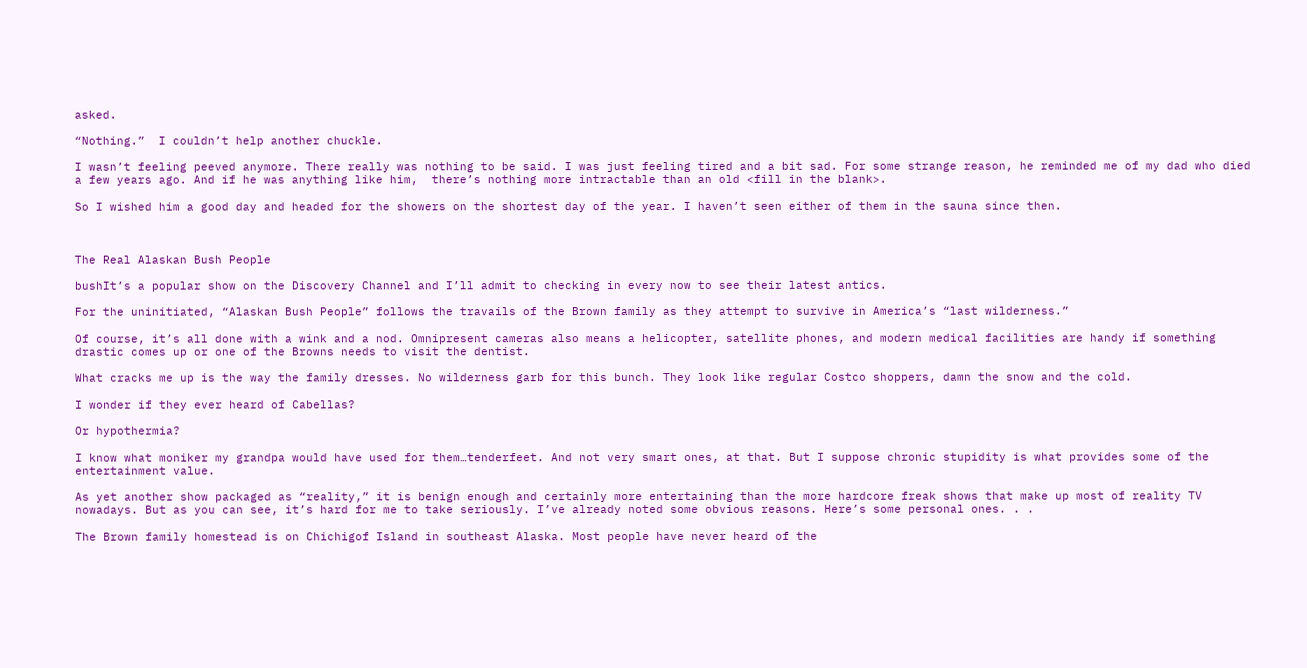asked.

“Nothing.”  I couldn’t help another chuckle.

I wasn’t feeling peeved anymore. There really was nothing to be said. I was just feeling tired and a bit sad. For some strange reason, he reminded me of my dad who died a few years ago. And if he was anything like him,  there’s nothing more intractable than an old <fill in the blank>.

So I wished him a good day and headed for the showers on the shortest day of the year. I haven’t seen either of them in the sauna since then.



The Real Alaskan Bush People

bushIt’s a popular show on the Discovery Channel and I’ll admit to checking in every now to see their latest antics.

For the uninitiated, “Alaskan Bush People” follows the travails of the Brown family as they attempt to survive in America’s “last wilderness.”

Of course, it’s all done with a wink and a nod. Omnipresent cameras also means a helicopter, satellite phones, and modern medical facilities are handy if something drastic comes up or one of the Browns needs to visit the dentist.

What cracks me up is the way the family dresses. No wilderness garb for this bunch. They look like regular Costco shoppers, damn the snow and the cold.

I wonder if they ever heard of Cabellas?

Or hypothermia?

I know what moniker my grandpa would have used for them…tenderfeet. And not very smart ones, at that. But I suppose chronic stupidity is what provides some of the entertainment value.

As yet another show packaged as “reality,” it is benign enough and certainly more entertaining than the more hardcore freak shows that make up most of reality TV nowadays. But as you can see, it’s hard for me to take seriously. I’ve already noted some obvious reasons. Here’s some personal ones. . .

The Brown family homestead is on Chichigof Island in southeast Alaska. Most people have never heard of the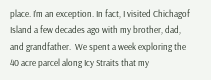place. I’m an exception. In fact, I visited Chichagof Island a few decades ago with my brother, dad, and grandfather.  We spent a week exploring the 40 acre parcel along Icy Straits that my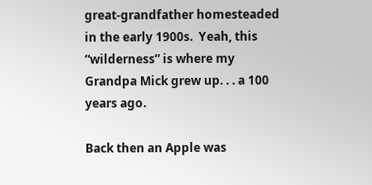great-grandfather homesteaded in the early 1900s.  Yeah, this “wilderness” is where my Grandpa Mick grew up. . . a 100 years ago.

Back then an Apple was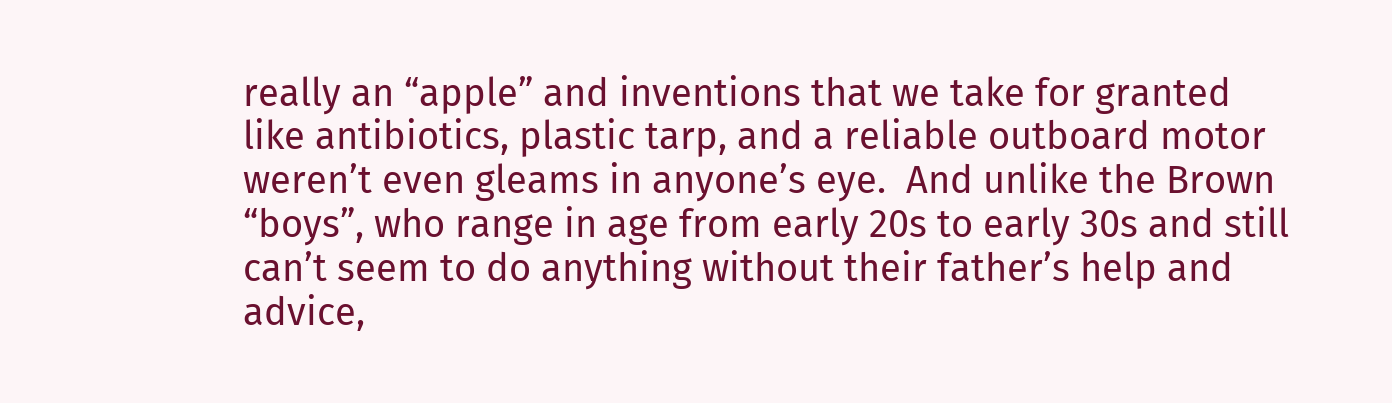really an “apple” and inventions that we take for granted like antibiotics, plastic tarp, and a reliable outboard motor weren’t even gleams in anyone’s eye.  And unlike the Brown “boys”, who range in age from early 20s to early 30s and still can’t seem to do anything without their father’s help and advice,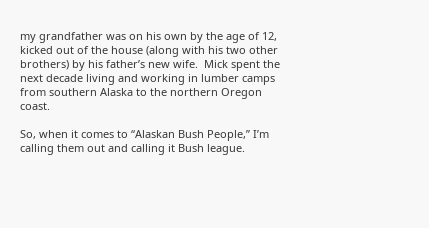my grandfather was on his own by the age of 12, kicked out of the house (along with his two other brothers) by his father’s new wife.  Mick spent the next decade living and working in lumber camps from southern Alaska to the northern Oregon coast.

So, when it comes to “Alaskan Bush People,” I’m calling them out and calling it Bush league.